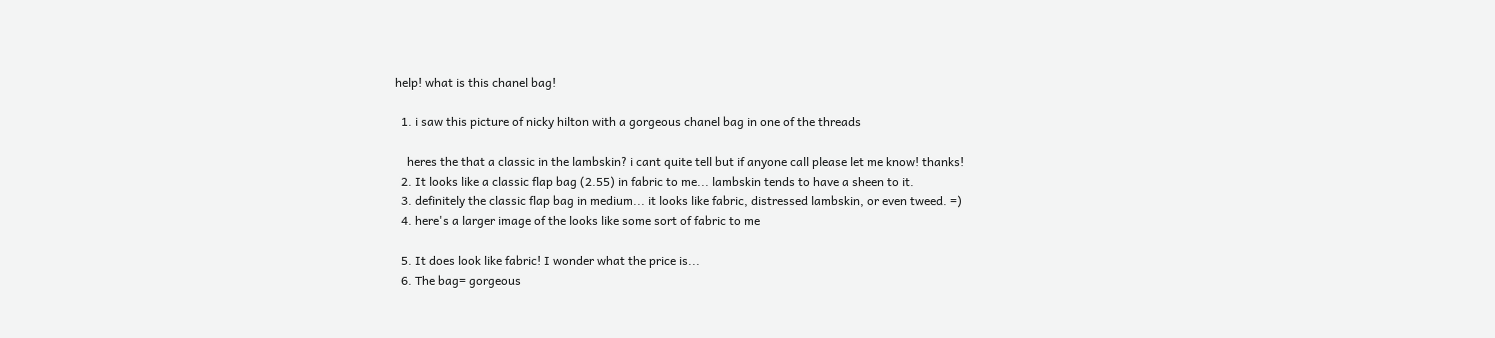help! what is this chanel bag!

  1. i saw this picture of nicky hilton with a gorgeous chanel bag in one of the threads

    heres the that a classic in the lambskin? i cant quite tell but if anyone call please let me know! thanks!
  2. It looks like a classic flap bag (2.55) in fabric to me... lambskin tends to have a sheen to it.
  3. definitely the classic flap bag in medium... it looks like fabric, distressed lambskin, or even tweed. =)
  4. here's a larger image of the looks like some sort of fabric to me

  5. It does look like fabric! I wonder what the price is...
  6. The bag= gorgeous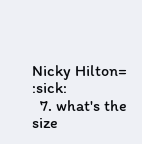Nicky Hilton= :sick:
  7. what's the size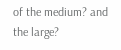of the medium? and the large?